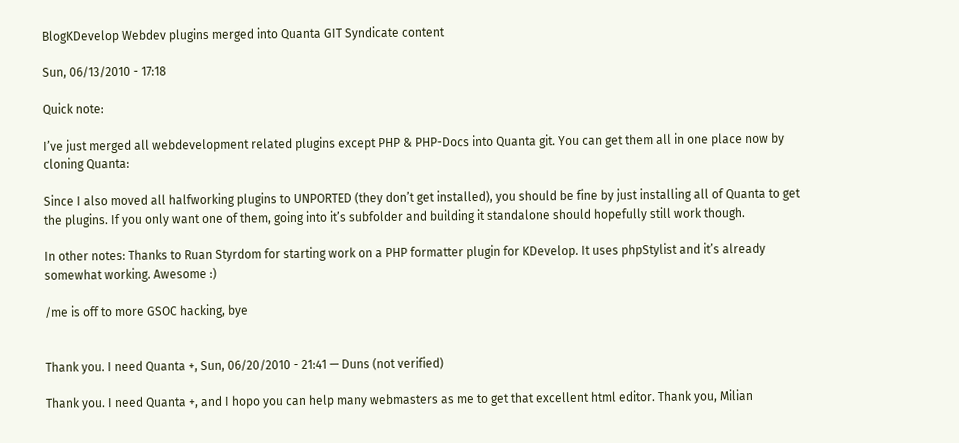BlogKDevelop Webdev plugins merged into Quanta GIT Syndicate content

Sun, 06/13/2010 - 17:18

Quick note:

I’ve just merged all webdevelopment related plugins except PHP & PHP-Docs into Quanta git. You can get them all in one place now by cloning Quanta:

Since I also moved all halfworking plugins to UNPORTED (they don’t get installed), you should be fine by just installing all of Quanta to get the plugins. If you only want one of them, going into it’s subfolder and building it standalone should hopefully still work though.

In other notes: Thanks to Ruan Styrdom for starting work on a PHP formatter plugin for KDevelop. It uses phpStylist and it’s already somewhat working. Awesome :)

/me is off to more GSOC hacking, bye


Thank you. I need Quanta +, Sun, 06/20/2010 - 21:41 — Duns (not verified)

Thank you. I need Quanta +, and I hopo you can help many webmasters as me to get that excellent html editor. Thank you, Milian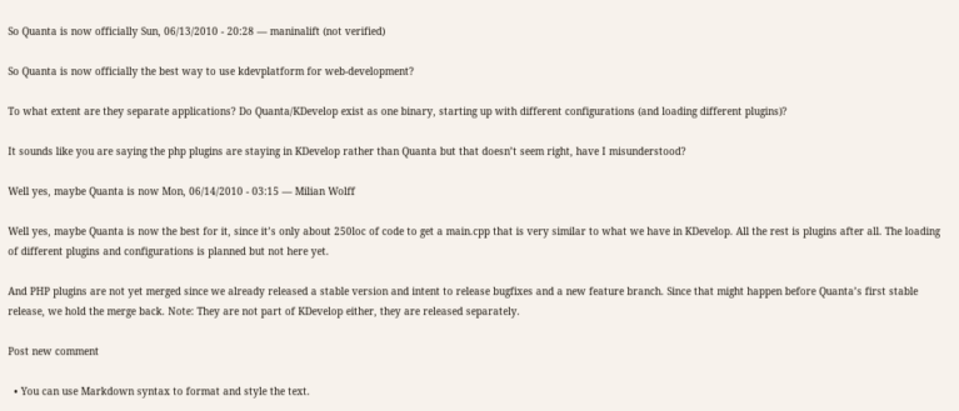So Quanta is now officially Sun, 06/13/2010 - 20:28 — maninalift (not verified)

So Quanta is now officially the best way to use kdevplatform for web-development?

To what extent are they separate applications? Do Quanta/KDevelop exist as one binary, starting up with different configurations (and loading different plugins)?

It sounds like you are saying the php plugins are staying in KDevelop rather than Quanta but that doesn’t seem right, have I misunderstood?

Well yes, maybe Quanta is now Mon, 06/14/2010 - 03:15 — Milian Wolff

Well yes, maybe Quanta is now the best for it, since it’s only about 250loc of code to get a main.cpp that is very similar to what we have in KDevelop. All the rest is plugins after all. The loading of different plugins and configurations is planned but not here yet.

And PHP plugins are not yet merged since we already released a stable version and intent to release bugfixes and a new feature branch. Since that might happen before Quanta’s first stable release, we hold the merge back. Note: They are not part of KDevelop either, they are released separately.

Post new comment

  • You can use Markdown syntax to format and style the text.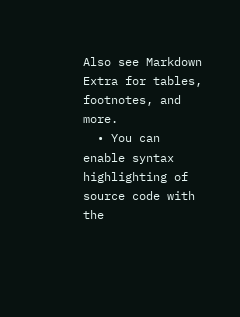Also see Markdown Extra for tables, footnotes, and more.
  • You can enable syntax highlighting of source code with the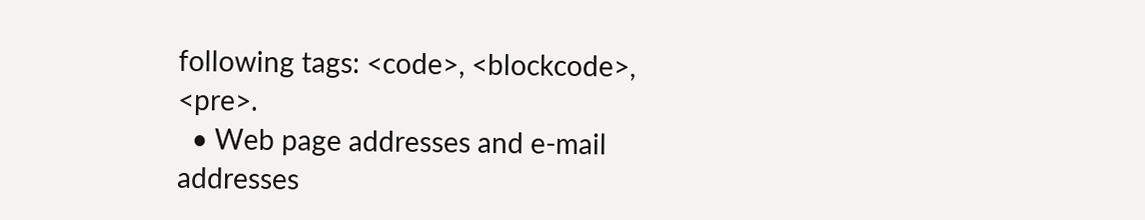following tags: <code>, <blockcode>, <pre>.
  • Web page addresses and e-mail addresses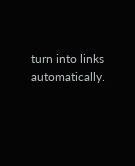turn into links automatically.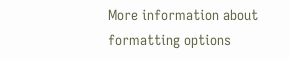More information about formatting options